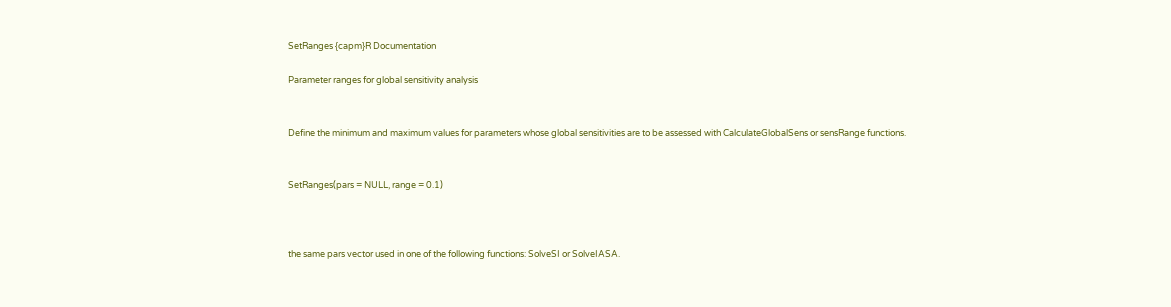SetRanges {capm}R Documentation

Parameter ranges for global sensitivity analysis


Define the minimum and maximum values for parameters whose global sensitivities are to be assessed with CalculateGlobalSens or sensRange functions.


SetRanges(pars = NULL, range = 0.1)



the same pars vector used in one of the following functions: SolveSI or SolveIASA.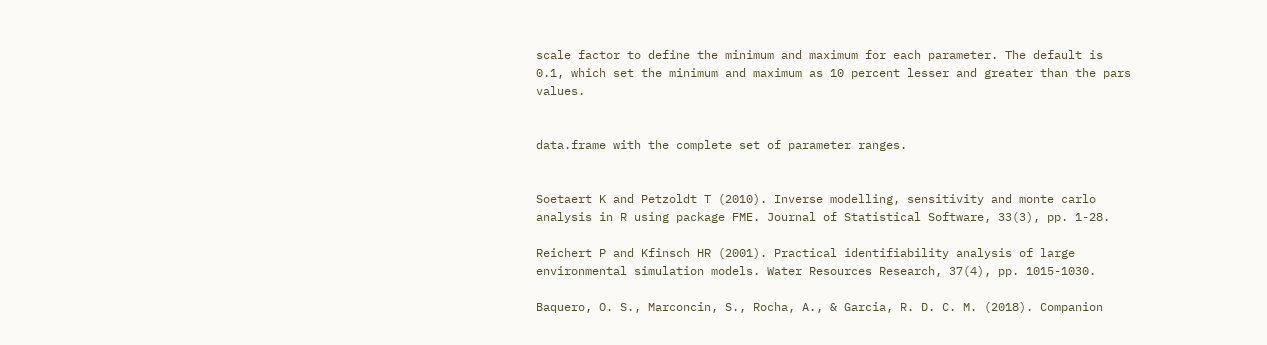scale factor to define the minimum and maximum for each parameter. The default is 0.1, which set the minimum and maximum as 10 percent lesser and greater than the pars values.


data.frame with the complete set of parameter ranges.


Soetaert K and Petzoldt T (2010). Inverse modelling, sensitivity and monte carlo analysis in R using package FME. Journal of Statistical Software, 33(3), pp. 1-28.

Reichert P and Kfinsch HR (2001). Practical identifiability analysis of large environmental simulation models. Water Resources Research, 37(4), pp. 1015-1030.

Baquero, O. S., Marconcin, S., Rocha, A., & Garcia, R. D. C. M. (2018). Companion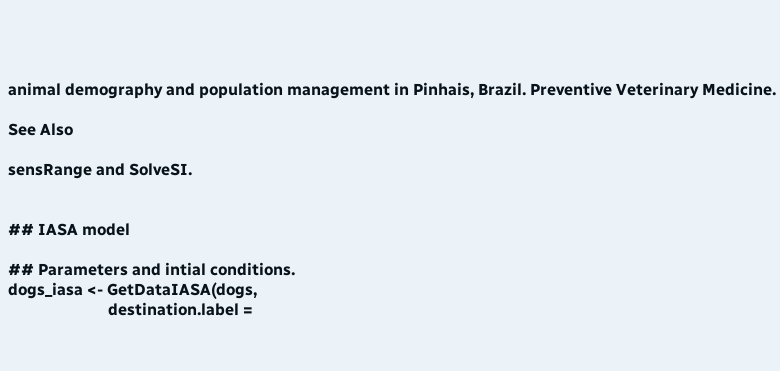animal demography and population management in Pinhais, Brazil. Preventive Veterinary Medicine.

See Also

sensRange and SolveSI.


## IASA model

## Parameters and intial conditions.
dogs_iasa <- GetDataIASA(dogs,
                         destination.label =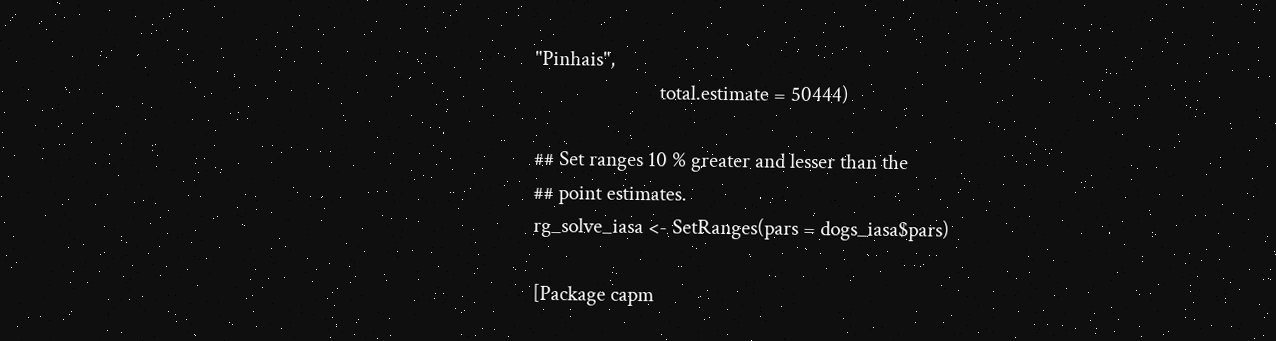"Pinhais",
                         total.estimate = 50444)

## Set ranges 10 % greater and lesser than the
## point estimates.
rg_solve_iasa <- SetRanges(pars = dogs_iasa$pars)

[Package capm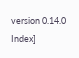version 0.14.0 Index]